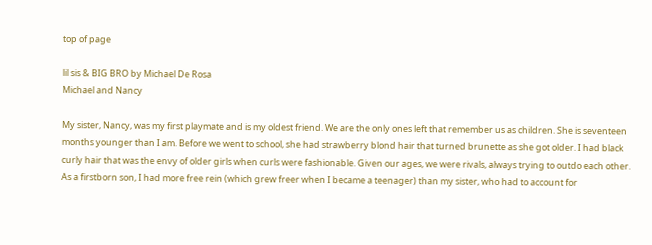top of page

lil sis & BIG BRO by Michael De Rosa
Michael and Nancy

My sister, Nancy, was my first playmate and is my oldest friend. We are the only ones left that remember us as children. She is seventeen months younger than I am. Before we went to school, she had strawberry blond hair that turned brunette as she got older. I had black curly hair that was the envy of older girls when curls were fashionable. Given our ages, we were rivals, always trying to outdo each other. As a firstborn son, I had more free rein (which grew freer when I became a teenager) than my sister, who had to account for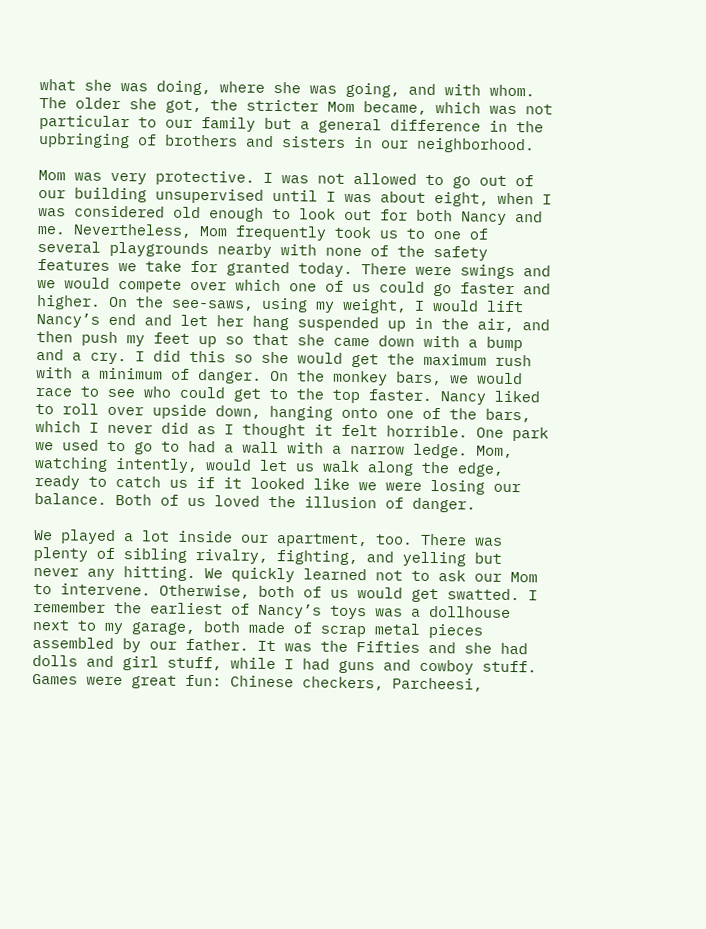what she was doing, where she was going, and with whom. The older she got, the stricter Mom became, which was not particular to our family but a general difference in the upbringing of brothers and sisters in our neighborhood.

Mom was very protective. I was not allowed to go out of our building unsupervised until I was about eight, when I was considered old enough to look out for both Nancy and me. Nevertheless, Mom frequently took us to one of several playgrounds nearby with none of the safety features we take for granted today. There were swings and we would compete over which one of us could go faster and higher. On the see-saws, using my weight, I would lift Nancy’s end and let her hang suspended up in the air, and then push my feet up so that she came down with a bump and a cry. I did this so she would get the maximum rush with a minimum of danger. On the monkey bars, we would race to see who could get to the top faster. Nancy liked to roll over upside down, hanging onto one of the bars, which I never did as I thought it felt horrible. One park we used to go to had a wall with a narrow ledge. Mom, watching intently, would let us walk along the edge, ready to catch us if it looked like we were losing our balance. Both of us loved the illusion of danger.

We played a lot inside our apartment, too. There was plenty of sibling rivalry, fighting, and yelling but never any hitting. We quickly learned not to ask our Mom to intervene. Otherwise, both of us would get swatted. I remember the earliest of Nancy’s toys was a dollhouse next to my garage, both made of scrap metal pieces assembled by our father. It was the Fifties and she had dolls and girl stuff, while I had guns and cowboy stuff. Games were great fun: Chinese checkers, Parcheesi,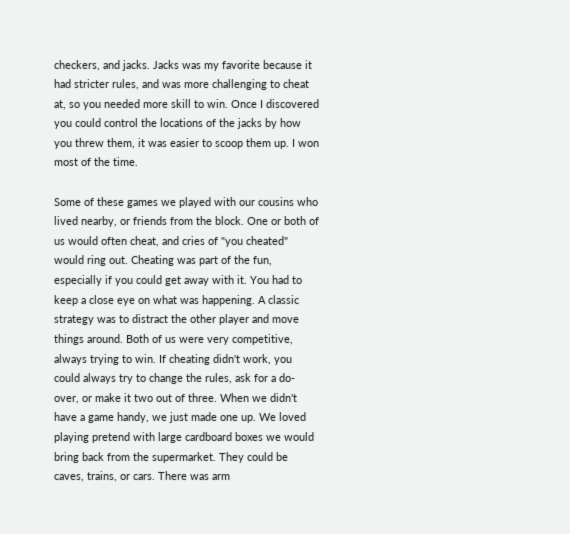checkers, and jacks. Jacks was my favorite because it had stricter rules, and was more challenging to cheat at, so you needed more skill to win. Once I discovered you could control the locations of the jacks by how you threw them, it was easier to scoop them up. I won most of the time.

Some of these games we played with our cousins who lived nearby, or friends from the block. One or both of us would often cheat, and cries of "you cheated" would ring out. Cheating was part of the fun, especially if you could get away with it. You had to keep a close eye on what was happening. A classic strategy was to distract the other player and move things around. Both of us were very competitive, always trying to win. If cheating didn't work, you could always try to change the rules, ask for a do-over, or make it two out of three. When we didn't have a game handy, we just made one up. We loved playing pretend with large cardboard boxes we would bring back from the supermarket. They could be caves, trains, or cars. There was arm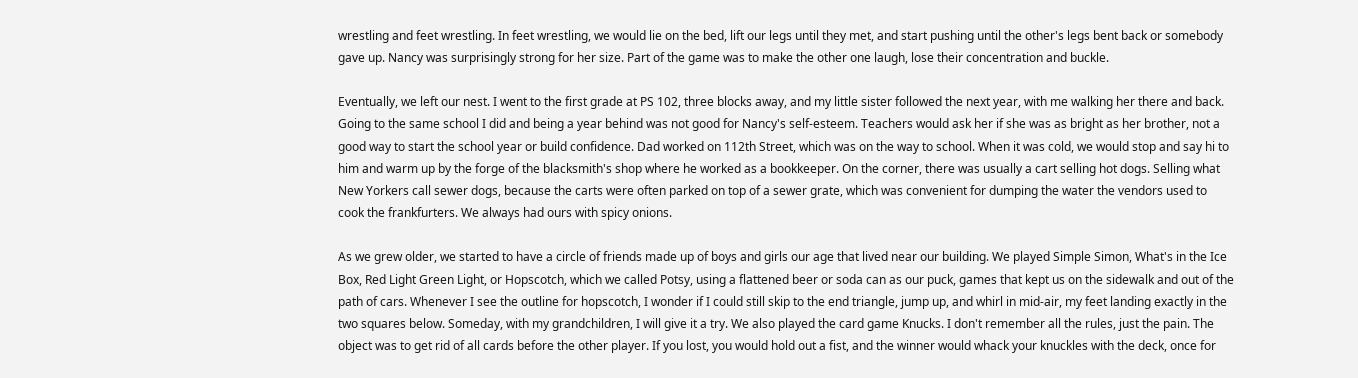wrestling and feet wrestling. In feet wrestling, we would lie on the bed, lift our legs until they met, and start pushing until the other's legs bent back or somebody gave up. Nancy was surprisingly strong for her size. Part of the game was to make the other one laugh, lose their concentration and buckle.

Eventually, we left our nest. I went to the first grade at PS 102, three blocks away, and my little sister followed the next year, with me walking her there and back. Going to the same school I did and being a year behind was not good for Nancy's self-esteem. Teachers would ask her if she was as bright as her brother, not a good way to start the school year or build confidence. Dad worked on 112th Street, which was on the way to school. When it was cold, we would stop and say hi to him and warm up by the forge of the blacksmith's shop where he worked as a bookkeeper. On the corner, there was usually a cart selling hot dogs. Selling what New Yorkers call sewer dogs, because the carts were often parked on top of a sewer grate, which was convenient for dumping the water the vendors used to cook the frankfurters. We always had ours with spicy onions.

As we grew older, we started to have a circle of friends made up of boys and girls our age that lived near our building. We played Simple Simon, What's in the Ice Box, Red Light Green Light, or Hopscotch, which we called Potsy, using a flattened beer or soda can as our puck, games that kept us on the sidewalk and out of the path of cars. Whenever I see the outline for hopscotch, I wonder if I could still skip to the end triangle, jump up, and whirl in mid-air, my feet landing exactly in the two squares below. Someday, with my grandchildren, I will give it a try. We also played the card game Knucks. I don't remember all the rules, just the pain. The object was to get rid of all cards before the other player. If you lost, you would hold out a fist, and the winner would whack your knuckles with the deck, once for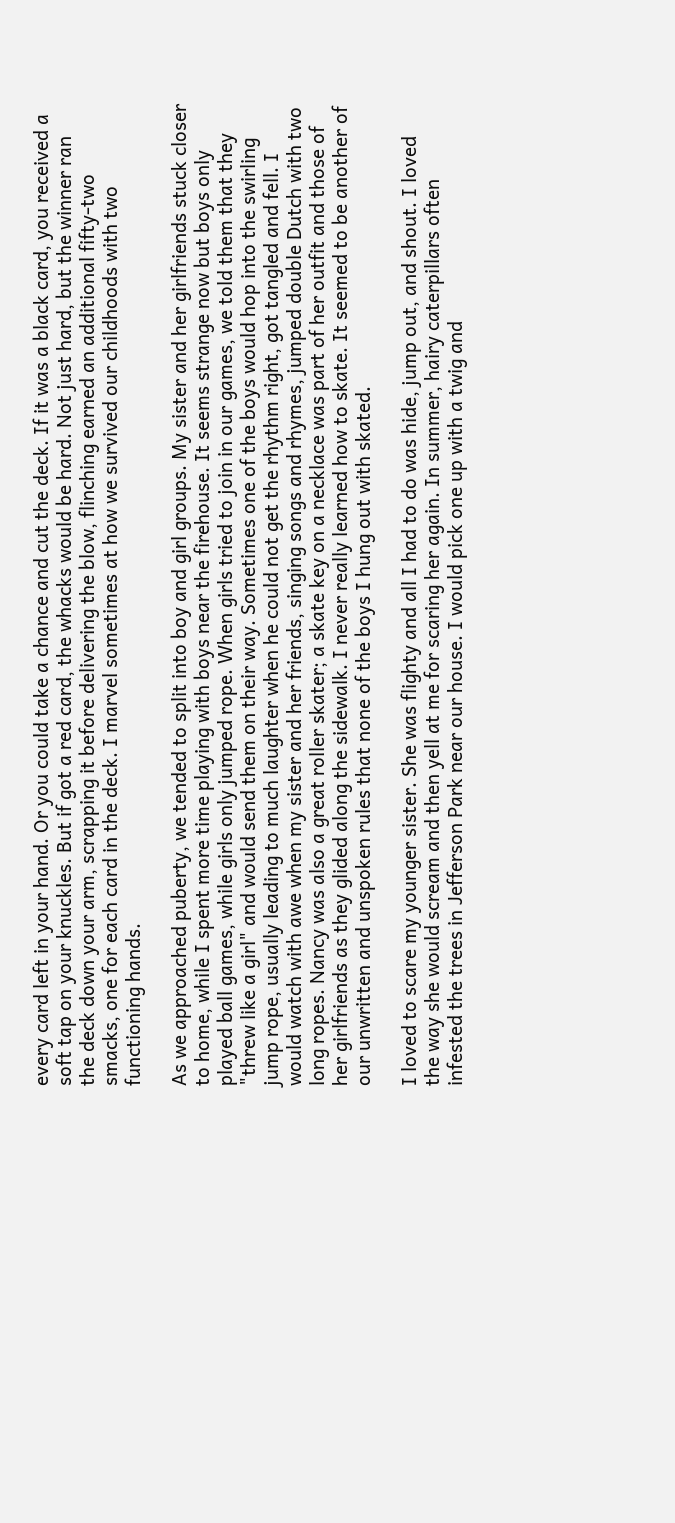every card left in your hand. Or you could take a chance and cut the deck. If it was a black card, you received a soft tap on your knuckles. But if got a red card, the whacks would be hard. Not just hard, but the winner ran the deck down your arm, scrapping it before delivering the blow, flinching earned an additional fifty-two smacks, one for each card in the deck. I marvel sometimes at how we survived our childhoods with two functioning hands.

As we approached puberty, we tended to split into boy and girl groups. My sister and her girlfriends stuck closer to home, while I spent more time playing with boys near the firehouse. It seems strange now but boys only played ball games, while girls only jumped rope. When girls tried to join in our games, we told them that they "threw like a girl" and would send them on their way. Sometimes one of the boys would hop into the swirling jump rope, usually leading to much laughter when he could not get the rhythm right, got tangled and fell. I would watch with awe when my sister and her friends, singing songs and rhymes, jumped double Dutch with two long ropes. Nancy was also a great roller skater; a skate key on a necklace was part of her outfit and those of her girlfriends as they glided along the sidewalk. I never really learned how to skate. It seemed to be another of our unwritten and unspoken rules that none of the boys I hung out with skated.

I loved to scare my younger sister. She was flighty and all I had to do was hide, jump out, and shout. I loved the way she would scream and then yell at me for scaring her again. In summer, hairy caterpillars often infested the trees in Jefferson Park near our house. I would pick one up with a twig and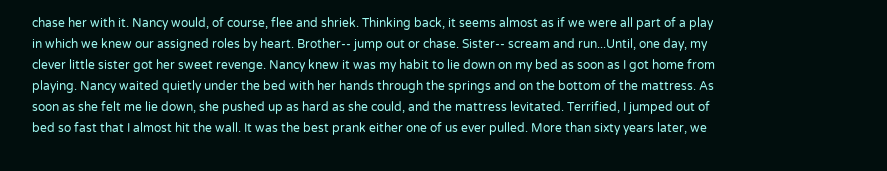chase her with it. Nancy would, of course, flee and shriek. Thinking back, it seems almost as if we were all part of a play in which we knew our assigned roles by heart. Brother-- jump out or chase. Sister-- scream and run...Until, one day, my clever little sister got her sweet revenge. Nancy knew it was my habit to lie down on my bed as soon as I got home from playing. Nancy waited quietly under the bed with her hands through the springs and on the bottom of the mattress. As soon as she felt me lie down, she pushed up as hard as she could, and the mattress levitated. Terrified, I jumped out of bed so fast that I almost hit the wall. It was the best prank either one of us ever pulled. More than sixty years later, we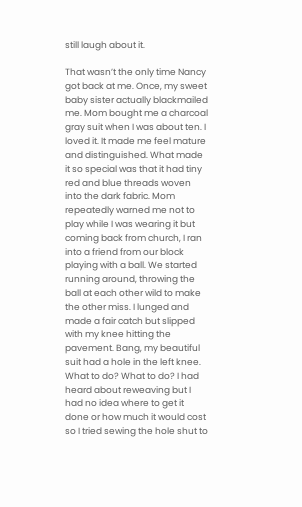still laugh about it.

That wasn’t the only time Nancy got back at me. Once, my sweet baby sister actually blackmailed me. Mom bought me a charcoal gray suit when I was about ten. I loved it. It made me feel mature and distinguished. What made it so special was that it had tiny red and blue threads woven into the dark fabric. Mom repeatedly warned me not to play while I was wearing it but coming back from church, I ran into a friend from our block playing with a ball. We started running around, throwing the ball at each other wild to make the other miss. I lunged and made a fair catch but slipped with my knee hitting the pavement. Bang, my beautiful suit had a hole in the left knee. What to do? What to do? I had heard about reweaving but I had no idea where to get it done or how much it would cost so I tried sewing the hole shut to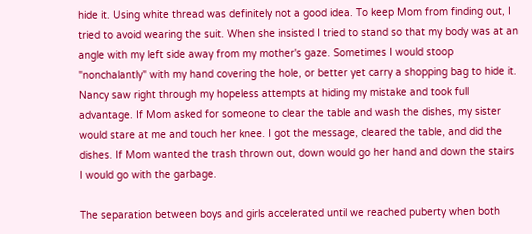hide it. Using white thread was definitely not a good idea. To keep Mom from finding out, I tried to avoid wearing the suit. When she insisted I tried to stand so that my body was at an angle with my left side away from my mother's gaze. Sometimes I would stoop "nonchalantly" with my hand covering the hole, or better yet carry a shopping bag to hide it. Nancy saw right through my hopeless attempts at hiding my mistake and took full advantage. If Mom asked for someone to clear the table and wash the dishes, my sister would stare at me and touch her knee. I got the message, cleared the table, and did the dishes. If Mom wanted the trash thrown out, down would go her hand and down the stairs I would go with the garbage.

The separation between boys and girls accelerated until we reached puberty when both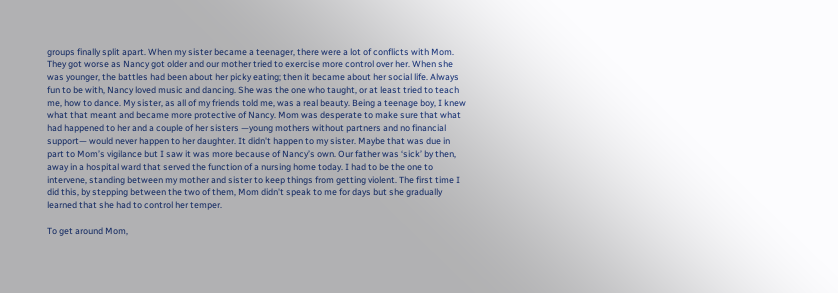groups finally split apart. When my sister became a teenager, there were a lot of conflicts with Mom. They got worse as Nancy got older and our mother tried to exercise more control over her. When she was younger, the battles had been about her picky eating; then it became about her social life. Always fun to be with, Nancy loved music and dancing. She was the one who taught, or at least tried to teach me, how to dance. My sister, as all of my friends told me, was a real beauty. Being a teenage boy, I knew what that meant and became more protective of Nancy. Mom was desperate to make sure that what had happened to her and a couple of her sisters —young mothers without partners and no financial support— would never happen to her daughter. It didn't happen to my sister. Maybe that was due in part to Mom’s vigilance but I saw it was more because of Nancy’s own. Our father was ‘sick’ by then, away in a hospital ward that served the function of a nursing home today. I had to be the one to intervene, standing between my mother and sister to keep things from getting violent. The first time I did this, by stepping between the two of them, Mom didn't speak to me for days but she gradually learned that she had to control her temper.

To get around Mom,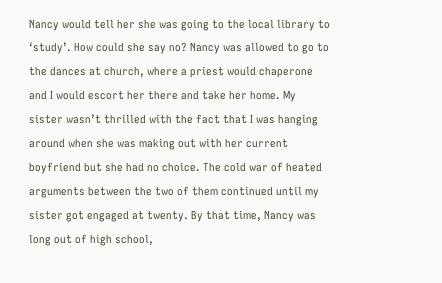Nancy would tell her she was going to the local library to ‘study’. How could she say no? Nancy was allowed to go to the dances at church, where a priest would chaperone and I would escort her there and take her home. My sister wasn’t thrilled with the fact that I was hanging around when she was making out with her current boyfriend but she had no choice. The cold war of heated arguments between the two of them continued until my sister got engaged at twenty. By that time, Nancy was long out of high school,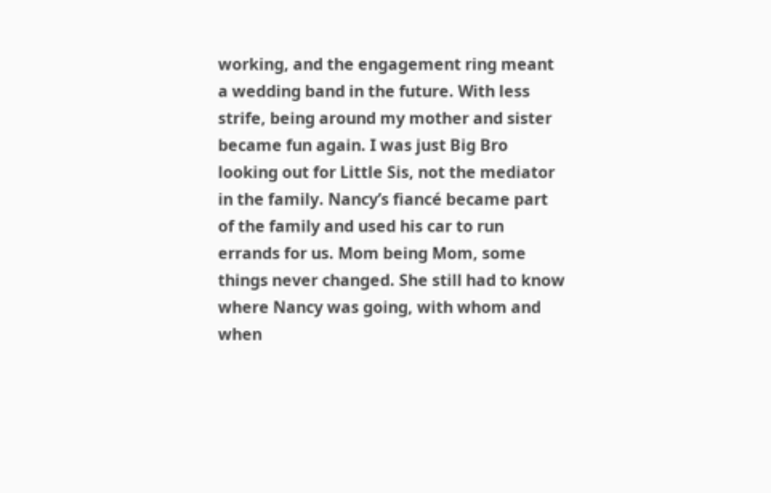working, and the engagement ring meant a wedding band in the future. With less strife, being around my mother and sister became fun again. I was just Big Bro looking out for Little Sis, not the mediator in the family. Nancy’s fiancé became part of the family and used his car to run errands for us. Mom being Mom, some things never changed. She still had to know where Nancy was going, with whom and when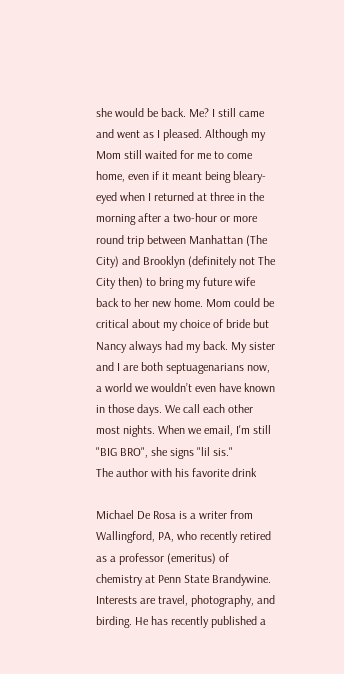she would be back. Me? I still came and went as I pleased. Although my Mom still waited for me to come home, even if it meant being bleary-eyed when I returned at three in the morning after a two-hour or more round trip between Manhattan (The City) and Brooklyn (definitely not The City then) to bring my future wife back to her new home. Mom could be critical about my choice of bride but Nancy always had my back. My sister and I are both septuagenarians now, a world we wouldn’t even have known in those days. We call each other most nights. When we email, I'm still "BIG BRO", she signs "lil sis."
The author with his favorite drink

Michael De Rosa is a writer from Wallingford, PA, who recently retired as a professor (emeritus) of chemistry at Penn State Brandywine. Interests are travel, photography, and birding. He has recently published a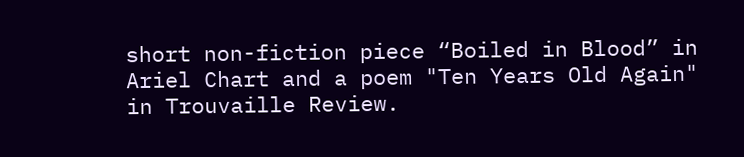short non-fiction piece “Boiled in Blood” in Ariel Chart and a poem "Ten Years Old Again" in Trouvaille Review.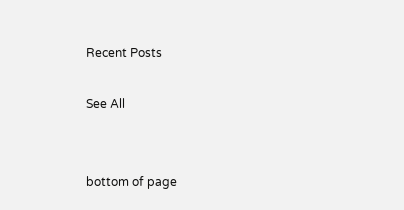Recent Posts

See All


bottom of page